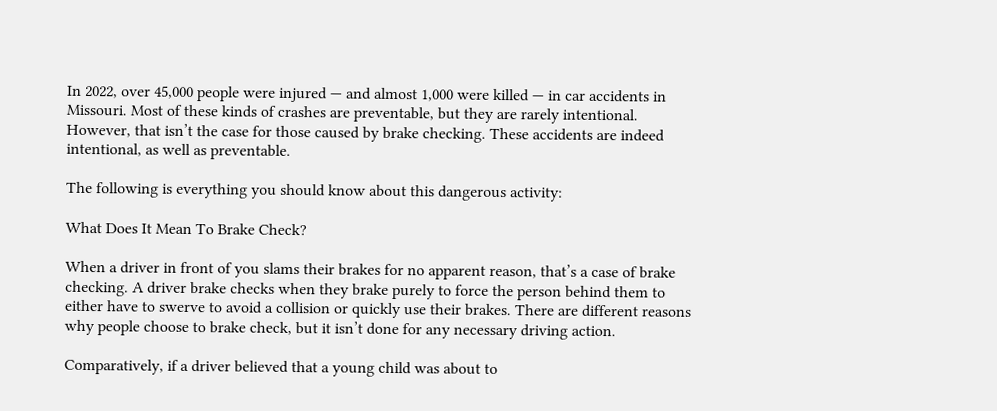In 2022, over 45,000 people were injured — and almost 1,000 were killed — in car accidents in Missouri. Most of these kinds of crashes are preventable, but they are rarely intentional. However, that isn’t the case for those caused by brake checking. These accidents are indeed intentional, as well as preventable.

The following is everything you should know about this dangerous activity:

What Does It Mean To Brake Check?

When a driver in front of you slams their brakes for no apparent reason, that’s a case of brake checking. A driver brake checks when they brake purely to force the person behind them to either have to swerve to avoid a collision or quickly use their brakes. There are different reasons why people choose to brake check, but it isn’t done for any necessary driving action.

Comparatively, if a driver believed that a young child was about to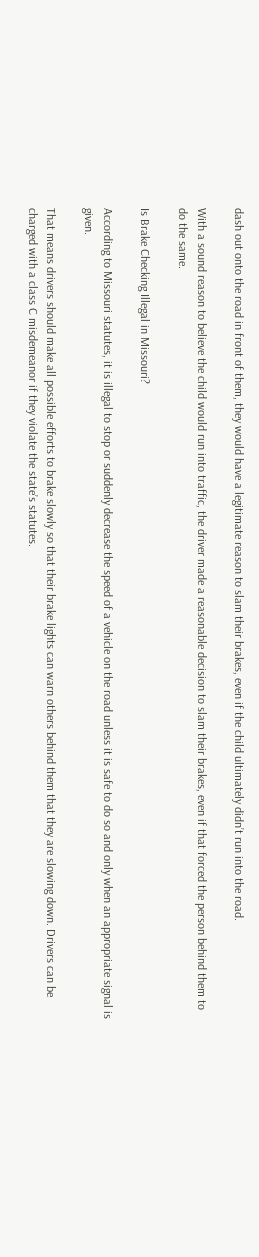dash out onto the road in front of them, they would have a legitimate reason to slam their brakes, even if the child ultimately didn’t run into the road.

With a sound reason to believe the child would run into traffic, the driver made a reasonable decision to slam their brakes, even if that forced the person behind them to do the same.

Is Brake Checking Illegal in Missouri?

According to Missouri statutes, it is illegal to stop or suddenly decrease the speed of a vehicle on the road unless it is safe to do so and only when an appropriate signal is given.

That means drivers should make all possible efforts to brake slowly so that their brake lights can warn others behind them that they are slowing down. Drivers can be charged with a class C misdemeanor if they violate the state’s statutes.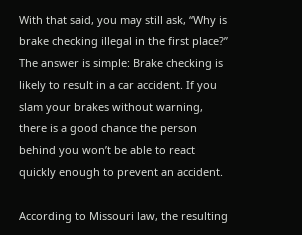With that said, you may still ask, “Why is brake checking illegal in the first place?” The answer is simple: Brake checking is likely to result in a car accident. If you slam your brakes without warning, there is a good chance the person behind you won’t be able to react quickly enough to prevent an accident.

According to Missouri law, the resulting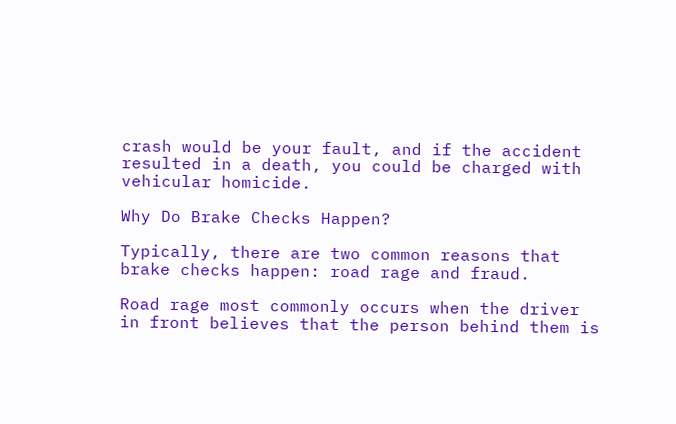crash would be your fault, and if the accident resulted in a death, you could be charged with vehicular homicide.

Why Do Brake Checks Happen?

Typically, there are two common reasons that brake checks happen: road rage and fraud.

Road rage most commonly occurs when the driver in front believes that the person behind them is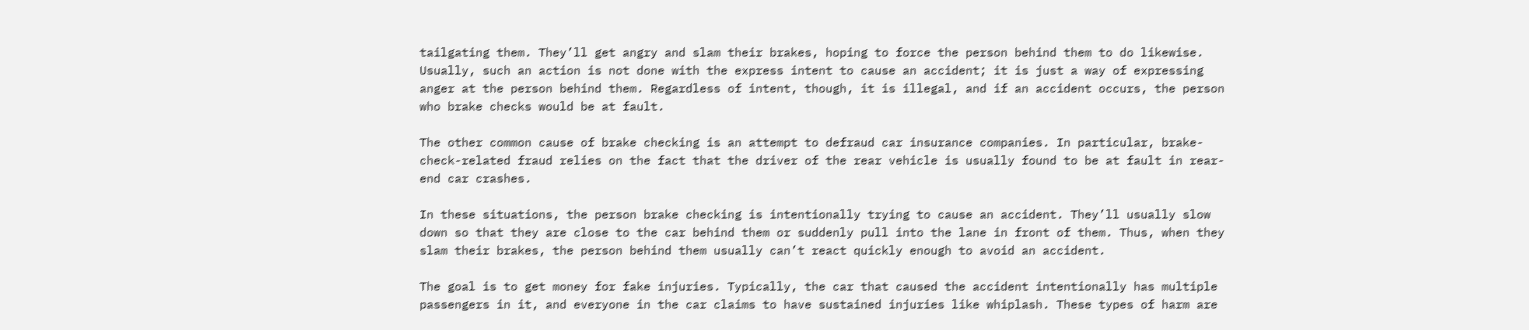tailgating them. They’ll get angry and slam their brakes, hoping to force the person behind them to do likewise. Usually, such an action is not done with the express intent to cause an accident; it is just a way of expressing anger at the person behind them. Regardless of intent, though, it is illegal, and if an accident occurs, the person who brake checks would be at fault.

The other common cause of brake checking is an attempt to defraud car insurance companies. In particular, brake-check-related fraud relies on the fact that the driver of the rear vehicle is usually found to be at fault in rear-end car crashes.

In these situations, the person brake checking is intentionally trying to cause an accident. They’ll usually slow down so that they are close to the car behind them or suddenly pull into the lane in front of them. Thus, when they slam their brakes, the person behind them usually can’t react quickly enough to avoid an accident.

The goal is to get money for fake injuries. Typically, the car that caused the accident intentionally has multiple passengers in it, and everyone in the car claims to have sustained injuries like whiplash. These types of harm are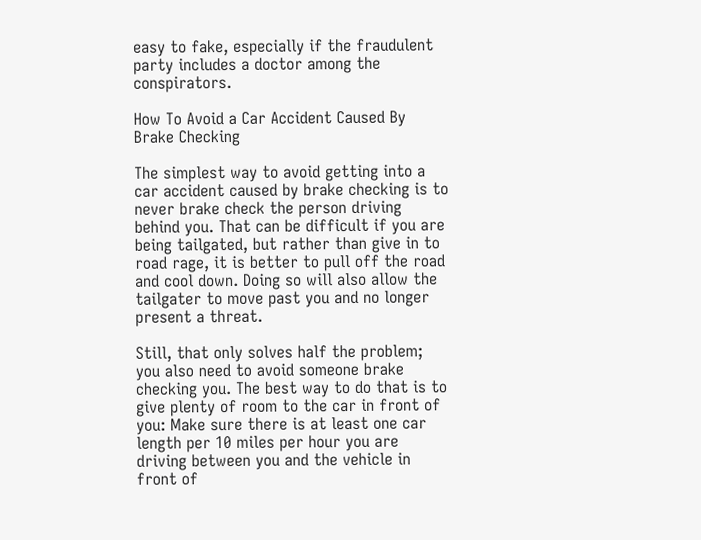easy to fake, especially if the fraudulent party includes a doctor among the conspirators.

How To Avoid a Car Accident Caused By Brake Checking

The simplest way to avoid getting into a car accident caused by brake checking is to never brake check the person driving behind you. That can be difficult if you are being tailgated, but rather than give in to road rage, it is better to pull off the road and cool down. Doing so will also allow the tailgater to move past you and no longer present a threat.

Still, that only solves half the problem; you also need to avoid someone brake checking you. The best way to do that is to give plenty of room to the car in front of you: Make sure there is at least one car length per 10 miles per hour you are driving between you and the vehicle in front of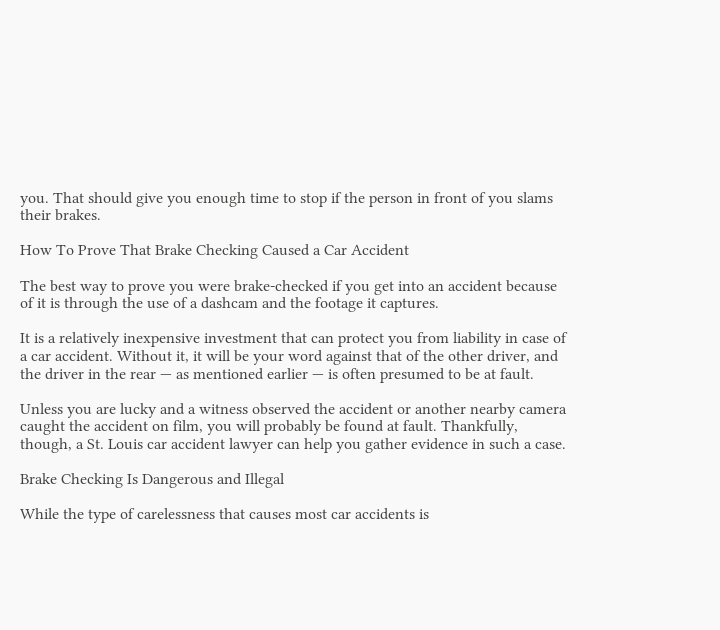you. That should give you enough time to stop if the person in front of you slams their brakes.

How To Prove That Brake Checking Caused a Car Accident

The best way to prove you were brake-checked if you get into an accident because of it is through the use of a dashcam and the footage it captures.

It is a relatively inexpensive investment that can protect you from liability in case of a car accident. Without it, it will be your word against that of the other driver, and the driver in the rear — as mentioned earlier — is often presumed to be at fault.

Unless you are lucky and a witness observed the accident or another nearby camera caught the accident on film, you will probably be found at fault. Thankfully, though, a St. Louis car accident lawyer can help you gather evidence in such a case.

Brake Checking Is Dangerous and Illegal

While the type of carelessness that causes most car accidents is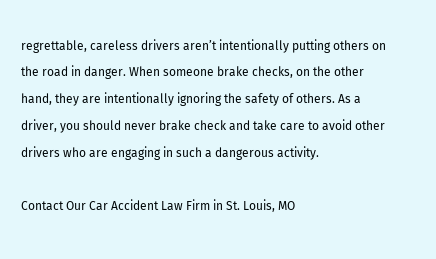regrettable, careless drivers aren’t intentionally putting others on the road in danger. When someone brake checks, on the other hand, they are intentionally ignoring the safety of others. As a driver, you should never brake check and take care to avoid other drivers who are engaging in such a dangerous activity.

Contact Our Car Accident Law Firm in St. Louis, MO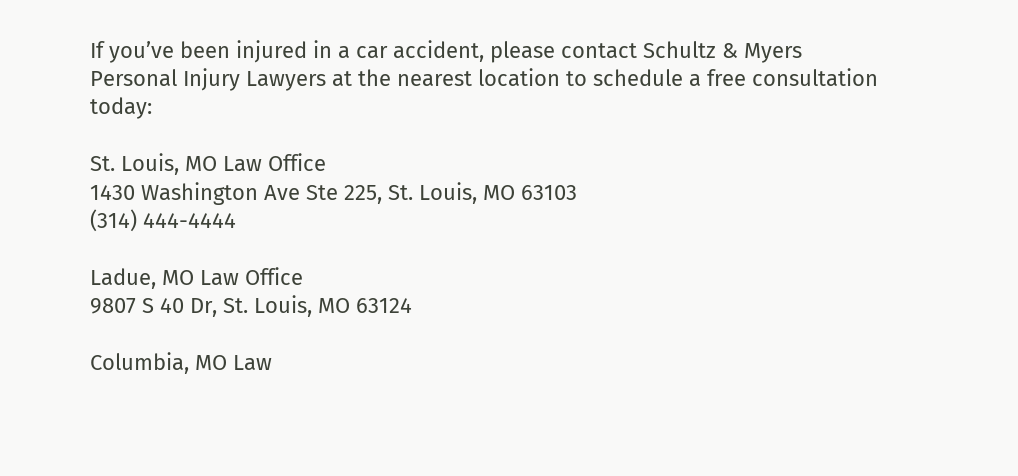If you’ve been injured in a car accident, please contact Schultz & Myers Personal Injury Lawyers at the nearest location to schedule a free consultation today:

St. Louis, MO Law Office
1430 Washington Ave Ste 225, St. Louis, MO 63103
(314) 444-4444

Ladue, MO Law Office
9807 S 40 Dr, St. Louis, MO 63124

Columbia, MO Law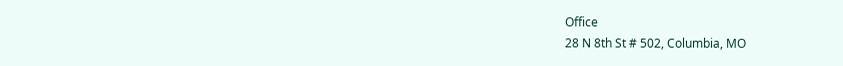Office
28 N 8th St # 502, Columbia, MO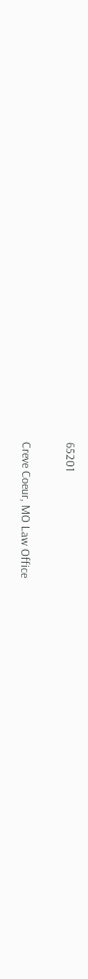65201

Creve Coeur, MO Law Office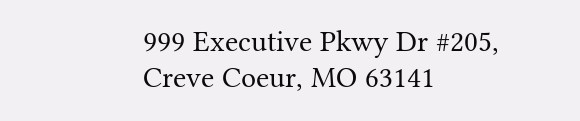999 Executive Pkwy Dr #205, Creve Coeur, MO 63141